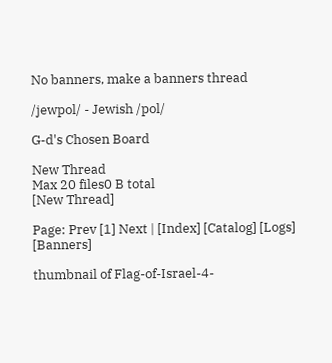No banners, make a banners thread

/jewpol/ - Jewish /pol/

G-d's Chosen Board

New Thread
Max 20 files0 B total
[New Thread]

Page: Prev [1] Next | [Index] [Catalog] [Logs] [Banners]

thumbnail of Flag-of-Israel-4-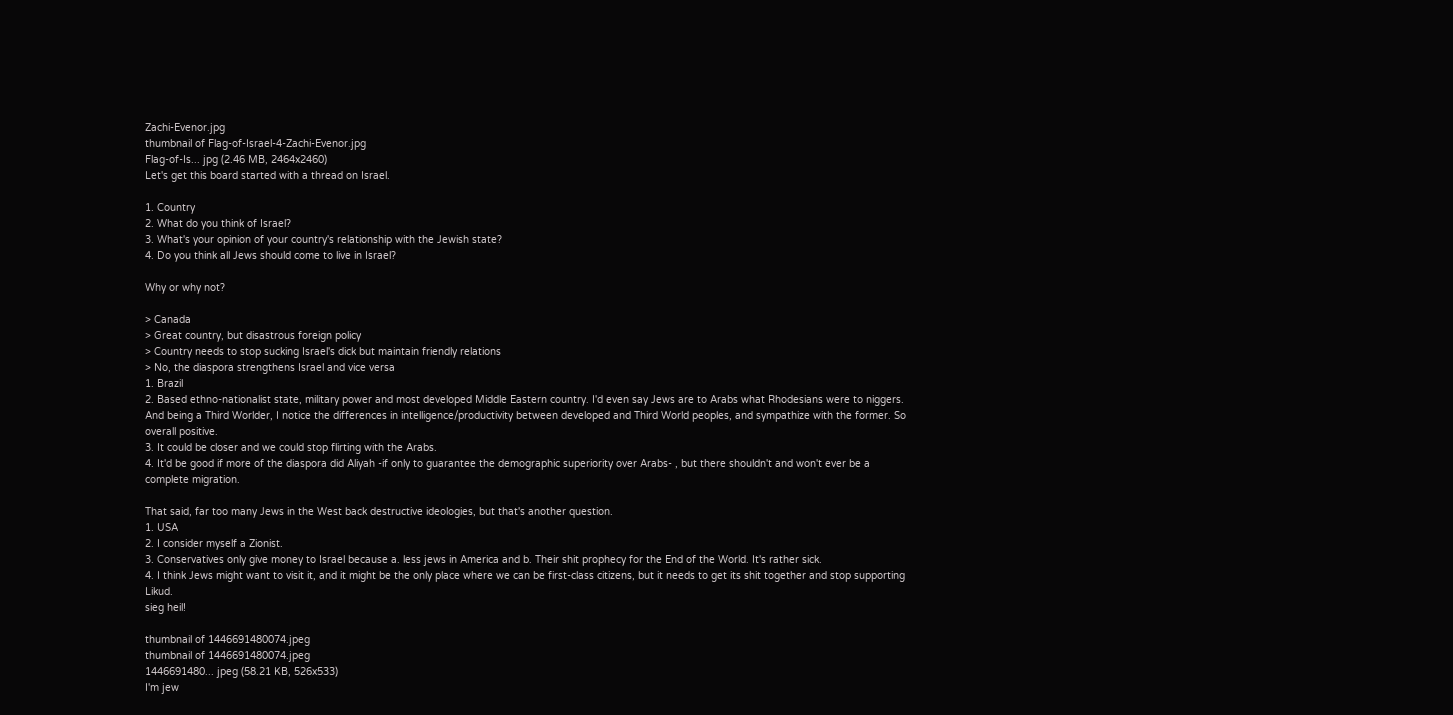Zachi-Evenor.jpg
thumbnail of Flag-of-Israel-4-Zachi-Evenor.jpg
Flag-of-Is... jpg (2.46 MB, 2464x2460)
Let's get this board started with a thread on Israel.

1. Country
2. What do you think of Israel?
3. What's your opinion of your country's relationship with the Jewish state?
4. Do you think all Jews should come to live in Israel?

Why or why not?

> Canada
> Great country, but disastrous foreign policy
> Country needs to stop sucking Israel's dick but maintain friendly relations
> No, the diaspora strengthens Israel and vice versa
1. Brazil
2. Based ethno-nationalist state, military power and most developed Middle Eastern country. I'd even say Jews are to Arabs what Rhodesians were to niggers. And being a Third Worlder, I notice the differences in intelligence/productivity between developed and Third World peoples, and sympathize with the former. So overall positive.
3. It could be closer and we could stop flirting with the Arabs.
4. It'd be good if more of the diaspora did Aliyah -if only to guarantee the demographic superiority over Arabs- , but there shouldn't and won't ever be a complete migration.

That said, far too many Jews in the West back destructive ideologies, but that's another question.
1. USA
2. I consider myself a Zionist.
3. Conservatives only give money to Israel because a. less jews in America and b. Their shit prophecy for the End of the World. It's rather sick.
4. I think Jews might want to visit it, and it might be the only place where we can be first-class citizens, but it needs to get its shit together and stop supporting Likud.
sieg heil!

thumbnail of 1446691480074.jpeg
thumbnail of 1446691480074.jpeg
1446691480... jpeg (58.21 KB, 526x533)
I'm jew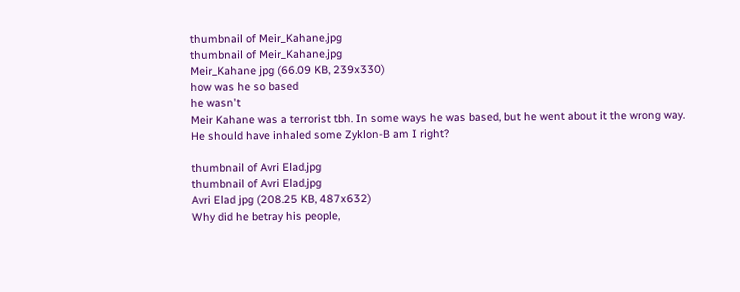thumbnail of Meir_Kahane.jpg
thumbnail of Meir_Kahane.jpg
Meir_Kahane jpg (66.09 KB, 239x330)
how was he so based
he wasn't
Meir Kahane was a terrorist tbh. In some ways he was based, but he went about it the wrong way.
He should have inhaled some Zyklon-B am I right?

thumbnail of Avri Elad.jpg
thumbnail of Avri Elad.jpg
Avri Elad jpg (208.25 KB, 487x632)
Why did he betray his people,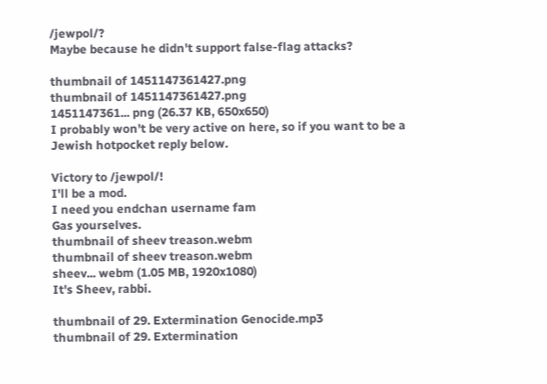/jewpol/?
Maybe because he didn't support false-flag attacks?

thumbnail of 1451147361427.png
thumbnail of 1451147361427.png
1451147361... png (26.37 KB, 650x650)
I probably won't be very active on here, so if you want to be a Jewish hotpocket reply below.

Victory to /jewpol/!
I'll be a mod.
I need you endchan username fam
Gas yourselves.
thumbnail of sheev treason.webm
thumbnail of sheev treason.webm
sheev... webm (1.05 MB, 1920x1080)
It's Sheev, rabbi.

thumbnail of 29. Extermination Genocide.mp3
thumbnail of 29. Extermination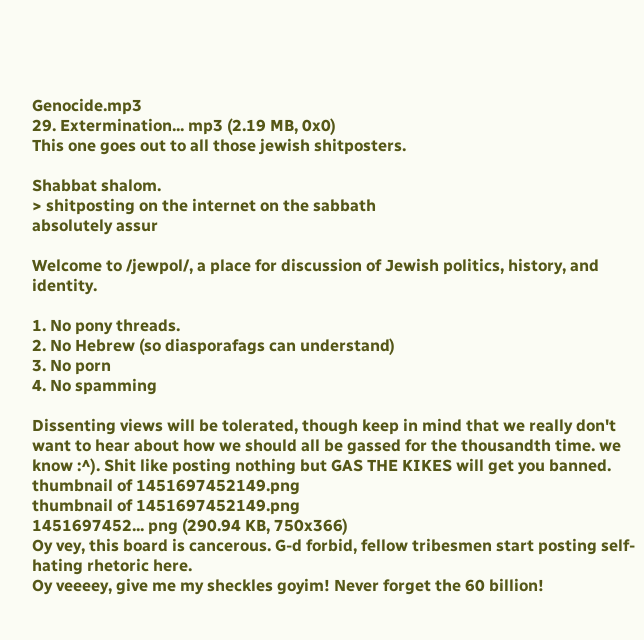Genocide.mp3
29. Extermination... mp3 (2.19 MB, 0x0)
This one goes out to all those jewish shitposters.

Shabbat shalom.
> shitposting on the internet on the sabbath
absolutely assur

Welcome to /jewpol/, a place for discussion of Jewish politics, history, and identity.

1. No pony threads.
2. No Hebrew (so diasporafags can understand)
3. No porn
4. No spamming

Dissenting views will be tolerated, though keep in mind that we really don't want to hear about how we should all be gassed for the thousandth time. we know :^). Shit like posting nothing but GAS THE KIKES will get you banned.
thumbnail of 1451697452149.png
thumbnail of 1451697452149.png
1451697452... png (290.94 KB, 750x366)
Oy vey, this board is cancerous. G-d forbid, fellow tribesmen start posting self-hating rhetoric here.
Oy veeeey, give me my sheckles goyim! Never forget the 60 billion!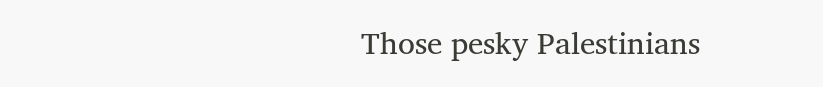Those pesky Palestinians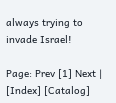always trying to invade Israel!

Page: Prev [1] Next | [Index] [Catalog]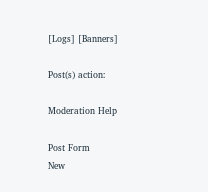[Logs] [Banners]

Post(s) action:

Moderation Help

Post Form
New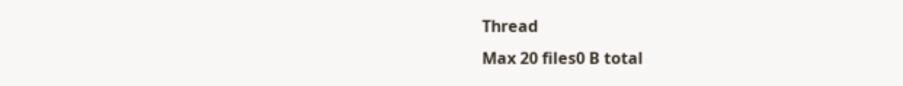Thread
Max 20 files0 B total